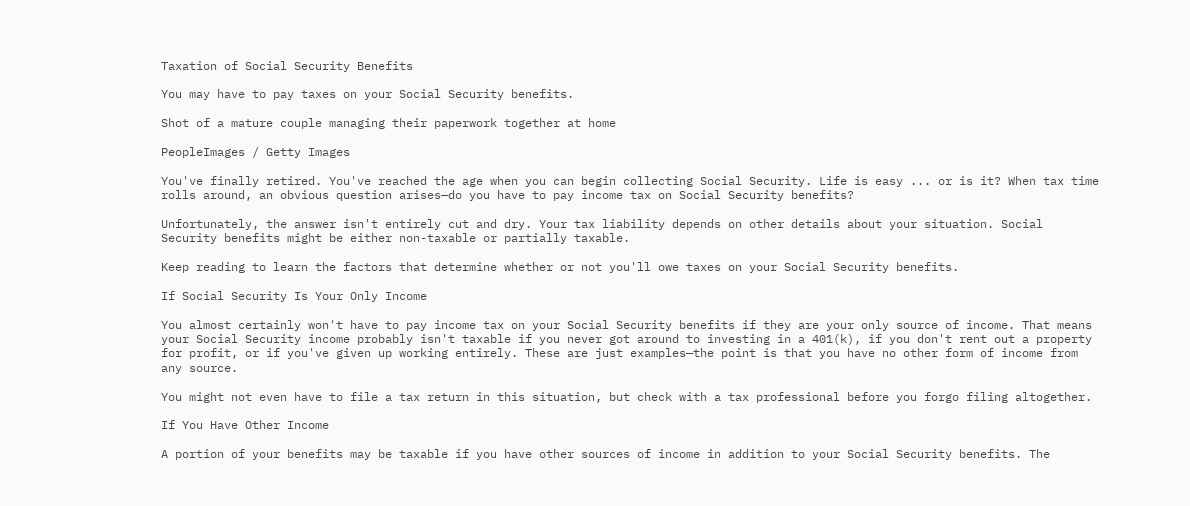Taxation of Social Security Benefits

You may have to pay taxes on your Social Security benefits.

Shot of a mature couple managing their paperwork together at home

PeopleImages / Getty Images

You've finally retired. You've reached the age when you can begin collecting Social Security. Life is easy ... or is it? When tax time rolls around, an obvious question arises—do you have to pay income tax on Social Security benefits?

Unfortunately, the answer isn't entirely cut and dry. Your tax liability depends on other details about your situation. Social Security benefits might be either non-taxable or partially taxable.

Keep reading to learn the factors that determine whether or not you'll owe taxes on your Social Security benefits.

If Social Security Is Your Only Income

You almost certainly won't have to pay income tax on your Social Security benefits if they are your only source of income. That means your Social Security income probably isn't taxable if you never got around to investing in a 401(k), if you don't rent out a property for profit, or if you've given up working entirely. These are just examples—the point is that you have no other form of income from any source.

You might not even have to file a tax return in this situation, but check with a tax professional before you forgo filing altogether.

If You Have Other Income

A portion of your benefits may be taxable if you have other sources of income in addition to your Social Security benefits. The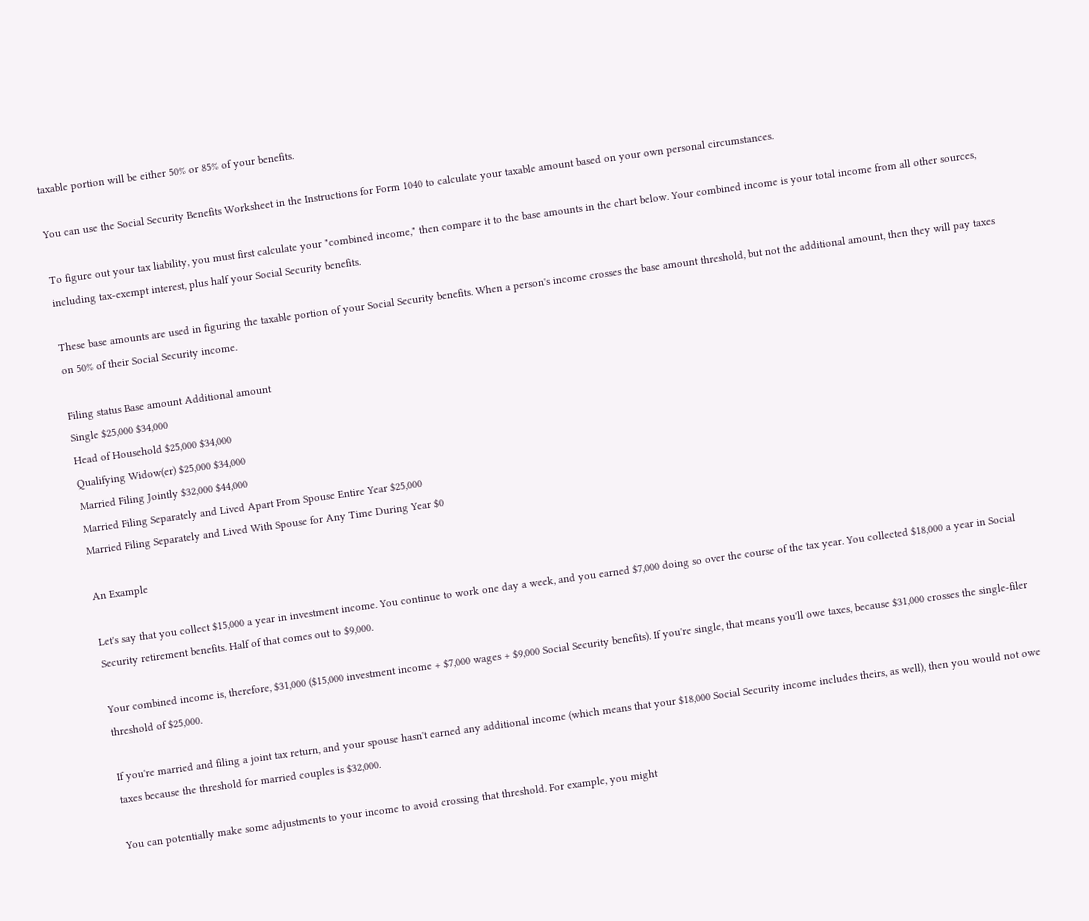taxable portion will be either 50% or 85% of your benefits.

You can use the Social Security Benefits Worksheet in the Instructions for Form 1040 to calculate your taxable amount based on your own personal circumstances.

To figure out your tax liability, you must first calculate your "combined income," then compare it to the base amounts in the chart below. Your combined income is your total income from all other sources, including tax-exempt interest, plus half your Social Security benefits.

These base amounts are used in figuring the taxable portion of your Social Security benefits. When a person's income crosses the base amount threshold, but not the additional amount, then they will pay taxes on 50% of their Social Security income.

Filing status Base amount Additional amount
Single $25,000 $34,000
Head of Household $25,000 $34,000
Qualifying Widow(er) $25,000 $34,000
Married Filing Jointly $32,000 $44,000
Married Filing Separately and Lived Apart From Spouse Entire Year $25,000
Married Filing Separately and Lived With Spouse for Any Time During Year $0

An Example

Let's say that you collect $15,000 a year in investment income. You continue to work one day a week, and you earned $7,000 doing so over the course of the tax year. You collected $18,000 a year in Social Security retirement benefits. Half of that comes out to $9,000.

Your combined income is, therefore, $31,000 ($15,000 investment income + $7,000 wages + $9,000 Social Security benefits). If you're single, that means you'll owe taxes, because $31,000 crosses the single-filer threshold of $25,000.

If you're married and filing a joint tax return, and your spouse hasn't earned any additional income (which means that your $18,000 Social Security income includes theirs, as well), then you would not owe taxes because the threshold for married couples is $32,000.

You can potentially make some adjustments to your income to avoid crossing that threshold. For example, you might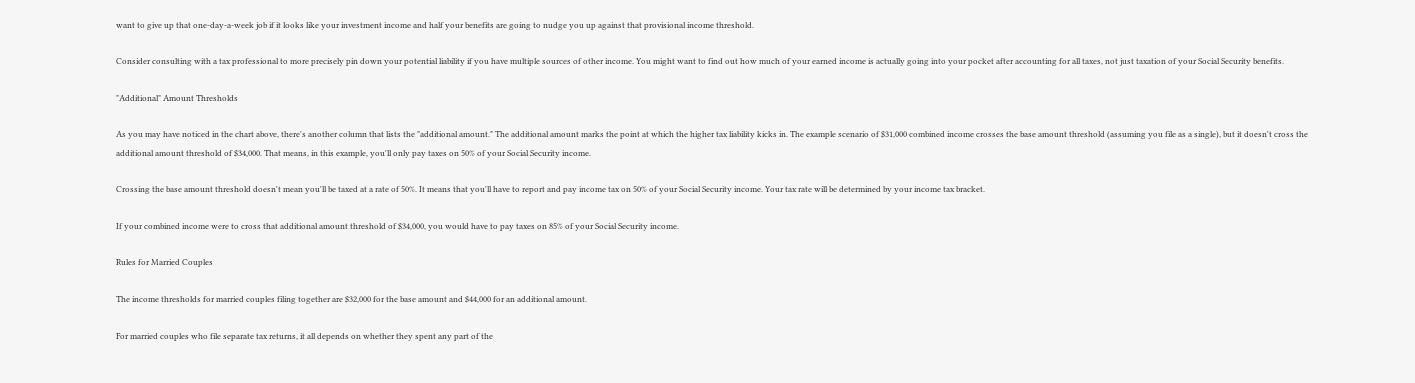want to give up that one-day-a-week job if it looks like your investment income and half your benefits are going to nudge you up against that provisional income threshold.

Consider consulting with a tax professional to more precisely pin down your potential liability if you have multiple sources of other income. You might want to find out how much of your earned income is actually going into your pocket after accounting for all taxes, not just taxation of your Social Security benefits.

"Additional" Amount Thresholds

As you may have noticed in the chart above, there's another column that lists the "additional amount." The additional amount marks the point at which the higher tax liability kicks in. The example scenario of $31,000 combined income crosses the base amount threshold (assuming you file as a single), but it doesn't cross the additional amount threshold of $34,000. That means, in this example, you'll only pay taxes on 50% of your Social Security income.

Crossing the base amount threshold doesn't mean you'll be taxed at a rate of 50%. It means that you'll have to report and pay income tax on 50% of your Social Security income. Your tax rate will be determined by your income tax bracket.

If your combined income were to cross that additional amount threshold of $34,000, you would have to pay taxes on 85% of your Social Security income.

Rules for Married Couples

The income thresholds for married couples filing together are $32,000 for the base amount and $44,000 for an additional amount.

For married couples who file separate tax returns, it all depends on whether they spent any part of the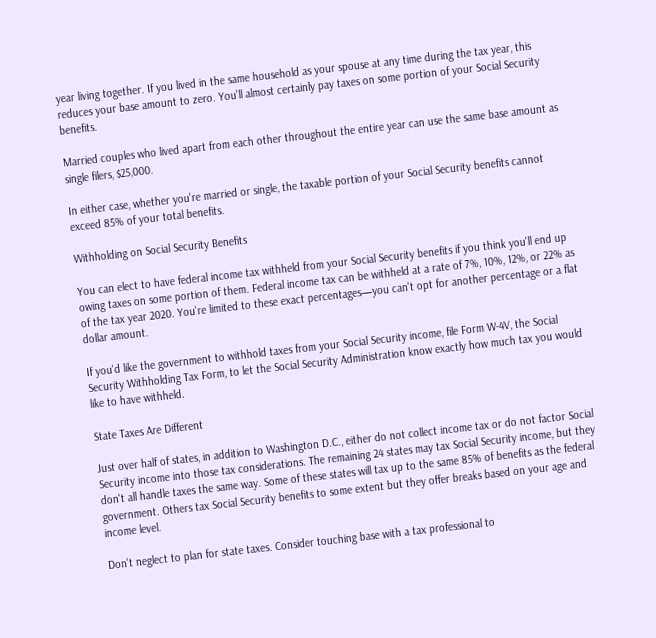year living together. If you lived in the same household as your spouse at any time during the tax year, this reduces your base amount to zero. You'll almost certainly pay taxes on some portion of your Social Security benefits.

Married couples who lived apart from each other throughout the entire year can use the same base amount as single filers, $25,000.

In either case, whether you're married or single, the taxable portion of your Social Security benefits cannot exceed 85% of your total benefits.

Withholding on Social Security Benefits

You can elect to have federal income tax withheld from your Social Security benefits if you think you'll end up owing taxes on some portion of them. Federal income tax can be withheld at a rate of 7%, 10%, 12%, or 22% as of the tax year 2020. You're limited to these exact percentages—you can't opt for another percentage or a flat dollar amount.

If you'd like the government to withhold taxes from your Social Security income, file Form W-4V, the Social Security Withholding Tax Form, to let the Social Security Administration know exactly how much tax you would like to have withheld.

State Taxes Are Different

Just over half of states, in addition to Washington D.C., either do not collect income tax or do not factor Social Security income into those tax considerations. The remaining 24 states may tax Social Security income, but they don't all handle taxes the same way. Some of these states will tax up to the same 85% of benefits as the federal government. Others tax Social Security benefits to some extent but they offer breaks based on your age and income level.

Don't neglect to plan for state taxes. Consider touching base with a tax professional to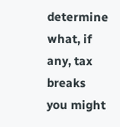determine what, if any, tax breaks you might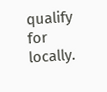qualify for locally.